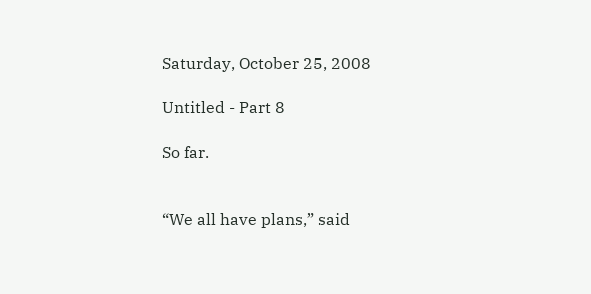Saturday, October 25, 2008

Untitled - Part 8

So far.


“We all have plans,” said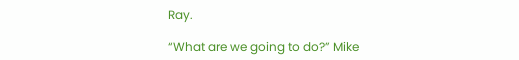Ray.

“What are we going to do?” Mike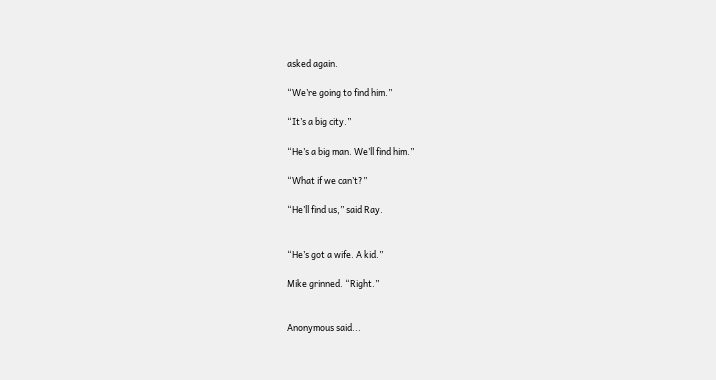asked again.

“We’re going to find him.”

“It’s a big city.”

“He’s a big man. We’ll find him.”

“What if we can’t?”

“He’ll find us,” said Ray.


“He’s got a wife. A kid.”

Mike grinned. “Right.”


Anonymous said...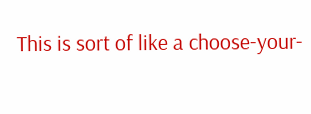This is sort of like a choose-your-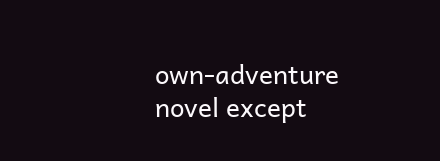own-adventure novel except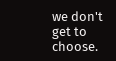we don't get to choose.